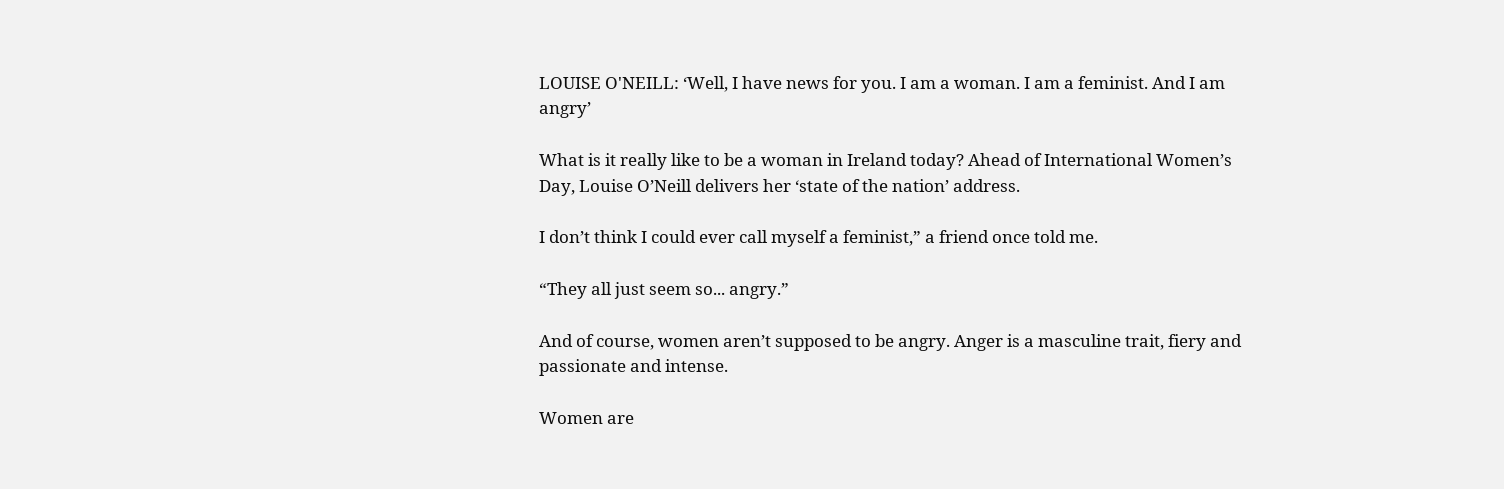LOUISE O'NEILL: ‘Well, I have news for you. I am a woman. I am a feminist. And I am angry’

What is it really like to be a woman in Ireland today? Ahead of International Women’s Day, Louise O’Neill delivers her ‘state of the nation’ address.

I don’t think I could ever call myself a feminist,” a friend once told me.

“They all just seem so... angry.”

And of course, women aren’t supposed to be angry. Anger is a masculine trait, fiery and passionate and intense.

Women are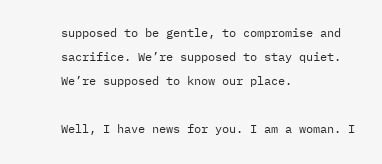supposed to be gentle, to compromise and sacrifice. We’re supposed to stay quiet. We’re supposed to know our place.

Well, I have news for you. I am a woman. I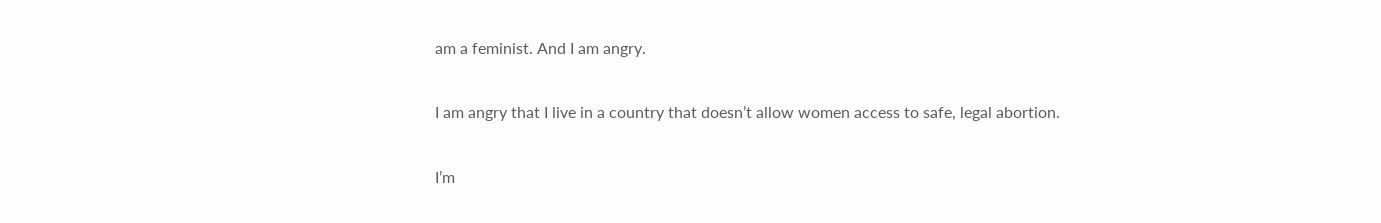am a feminist. And I am angry.

I am angry that I live in a country that doesn’t allow women access to safe, legal abortion.

I’m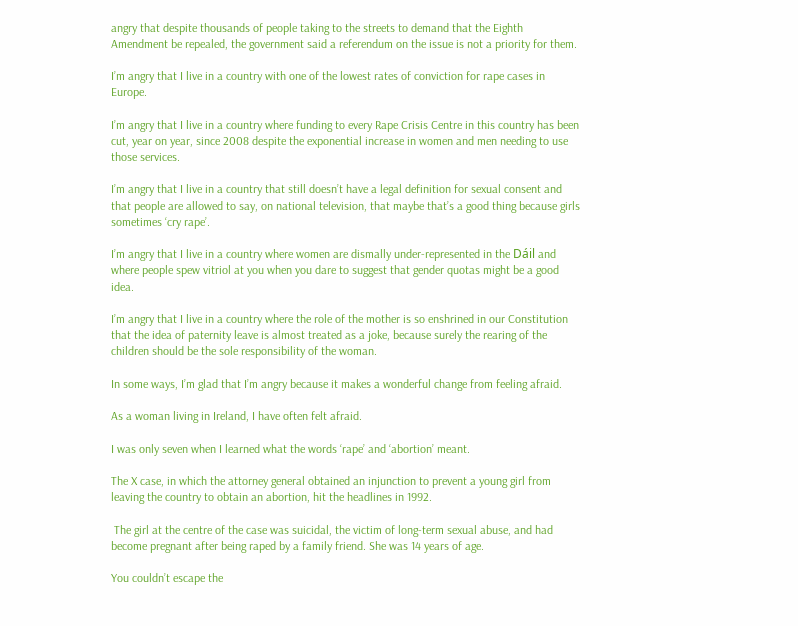angry that despite thousands of people taking to the streets to demand that the Eighth Amendment be repealed, the government said a referendum on the issue is not a priority for them.

I’m angry that I live in a country with one of the lowest rates of conviction for rape cases in Europe.

I’m angry that I live in a country where funding to every Rape Crisis Centre in this country has been cut, year on year, since 2008 despite the exponential increase in women and men needing to use those services.

I’m angry that I live in a country that still doesn’t have a legal definition for sexual consent and that people are allowed to say, on national television, that maybe that’s a good thing because girls sometimes ‘cry rape’.

I’m angry that I live in a country where women are dismally under-represented in the Dáil and where people spew vitriol at you when you dare to suggest that gender quotas might be a good idea.

I’m angry that I live in a country where the role of the mother is so enshrined in our Constitution that the idea of paternity leave is almost treated as a joke, because surely the rearing of the children should be the sole responsibility of the woman.

In some ways, I’m glad that I’m angry because it makes a wonderful change from feeling afraid.

As a woman living in Ireland, I have often felt afraid.

I was only seven when I learned what the words ‘rape’ and ‘abortion’ meant.

The X case, in which the attorney general obtained an injunction to prevent a young girl from leaving the country to obtain an abortion, hit the headlines in 1992.

 The girl at the centre of the case was suicidal, the victim of long-term sexual abuse, and had become pregnant after being raped by a family friend. She was 14 years of age.

You couldn’t escape the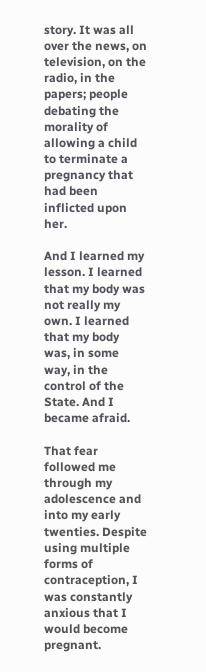story. It was all over the news, on television, on the radio, in the papers; people debating the morality of allowing a child to terminate a pregnancy that had been inflicted upon her.

And I learned my lesson. I learned that my body was not really my own. I learned that my body was, in some way, in the control of the State. And I became afraid.

That fear followed me through my adolescence and into my early twenties. Despite using multiple forms of contraception, I was constantly anxious that I would become pregnant.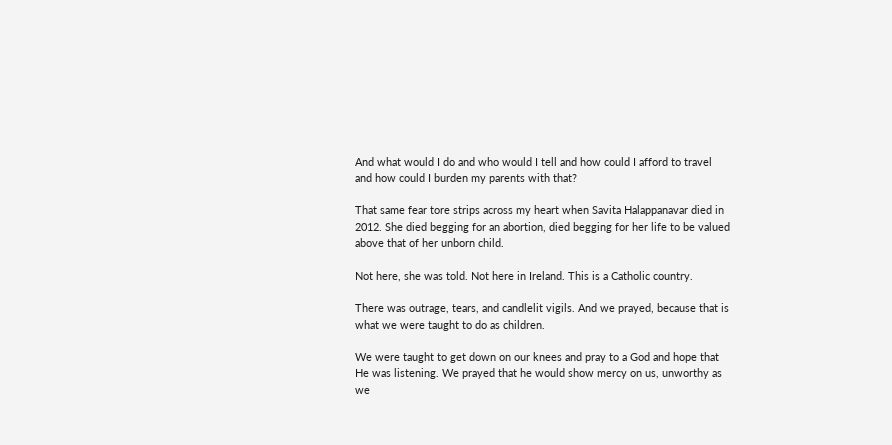And what would I do and who would I tell and how could I afford to travel and how could I burden my parents with that?

That same fear tore strips across my heart when Savita Halappanavar died in 2012. She died begging for an abortion, died begging for her life to be valued above that of her unborn child.

Not here, she was told. Not here in Ireland. This is a Catholic country.

There was outrage, tears, and candlelit vigils. And we prayed, because that is what we were taught to do as children.

We were taught to get down on our knees and pray to a God and hope that He was listening. We prayed that he would show mercy on us, unworthy as we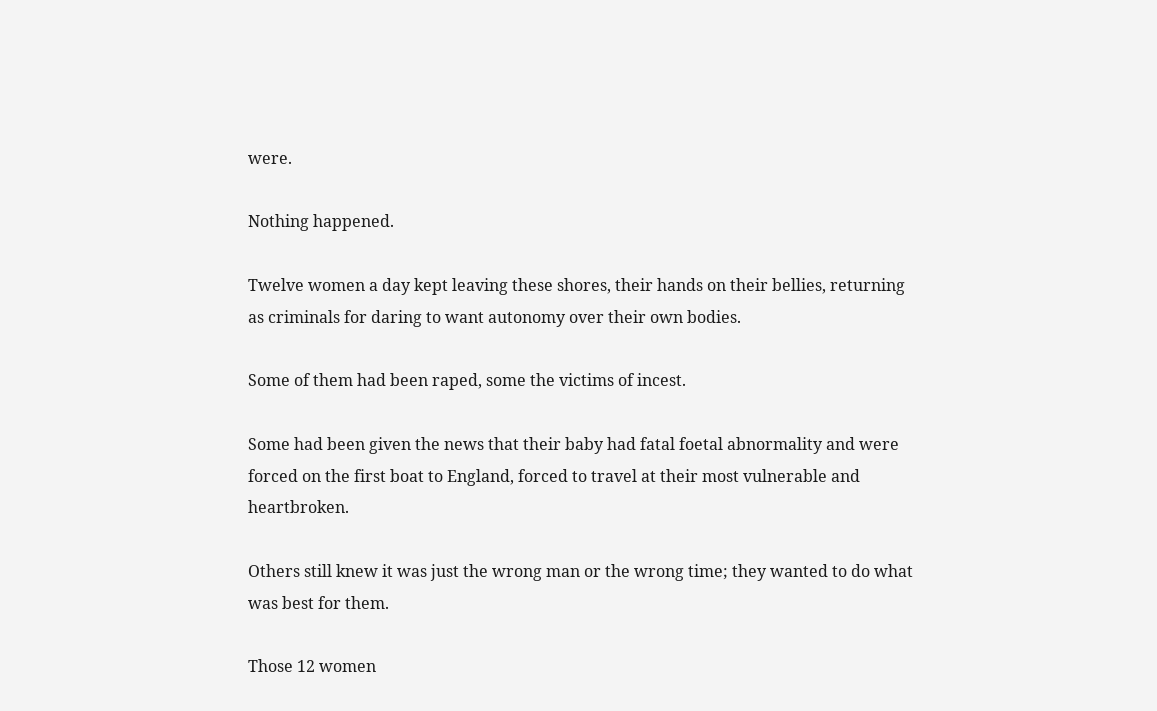were.

Nothing happened.

Twelve women a day kept leaving these shores, their hands on their bellies, returning as criminals for daring to want autonomy over their own bodies.

Some of them had been raped, some the victims of incest.

Some had been given the news that their baby had fatal foetal abnormality and were forced on the first boat to England, forced to travel at their most vulnerable and heartbroken.

Others still knew it was just the wrong man or the wrong time; they wanted to do what was best for them.

Those 12 women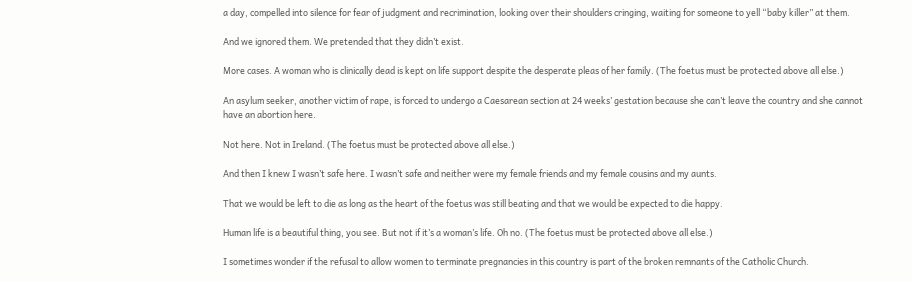a day, compelled into silence for fear of judgment and recrimination, looking over their shoulders cringing, waiting for someone to yell “baby killer” at them.

And we ignored them. We pretended that they didn’t exist.

More cases. A woman who is clinically dead is kept on life support despite the desperate pleas of her family. (The foetus must be protected above all else.)

An asylum seeker, another victim of rape, is forced to undergo a Caesarean section at 24 weeks’ gestation because she can’t leave the country and she cannot have an abortion here.

Not here. Not in Ireland. (The foetus must be protected above all else.)

And then I knew I wasn’t safe here. I wasn’t safe and neither were my female friends and my female cousins and my aunts.

That we would be left to die as long as the heart of the foetus was still beating and that we would be expected to die happy.

Human life is a beautiful thing, you see. But not if it’s a woman’s life. Oh no. (The foetus must be protected above all else.)

I sometimes wonder if the refusal to allow women to terminate pregnancies in this country is part of the broken remnants of the Catholic Church.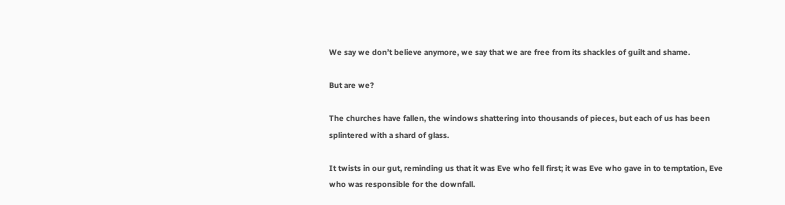We say we don’t believe anymore, we say that we are free from its shackles of guilt and shame.

But are we?

The churches have fallen, the windows shattering into thousands of pieces, but each of us has been splintered with a shard of glass.

It twists in our gut, reminding us that it was Eve who fell first; it was Eve who gave in to temptation, Eve who was responsible for the downfall.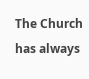The Church has always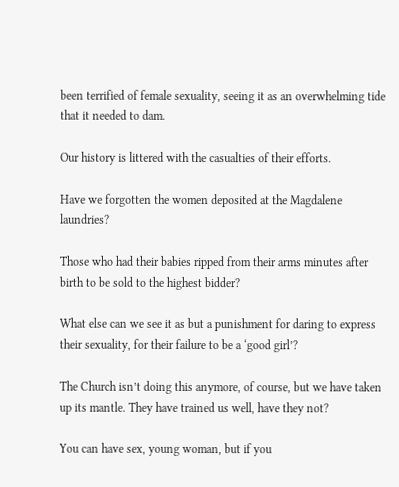been terrified of female sexuality, seeing it as an overwhelming tide that it needed to dam.

Our history is littered with the casualties of their efforts.

Have we forgotten the women deposited at the Magdalene laundries?

Those who had their babies ripped from their arms minutes after birth to be sold to the highest bidder?

What else can we see it as but a punishment for daring to express their sexuality, for their failure to be a ‘good girl’?

The Church isn’t doing this anymore, of course, but we have taken up its mantle. They have trained us well, have they not?

You can have sex, young woman, but if you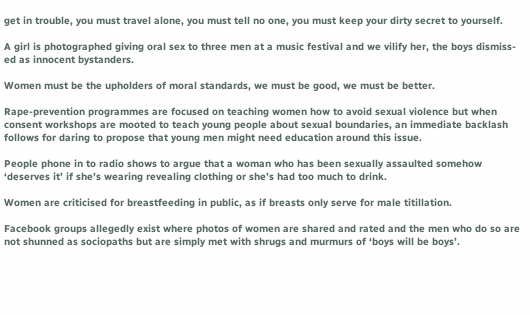get in trouble, you must travel alone, you must tell no one, you must keep your dirty secret to yourself.

A girl is photographed giving oral sex to three men at a music festival and we vilify her, the boys dismiss-ed as innocent bystanders.

Women must be the upholders of moral standards, we must be good, we must be better.

Rape-prevention programmes are focused on teaching women how to avoid sexual violence but when consent workshops are mooted to teach young people about sexual boundaries, an immediate backlash follows for daring to propose that young men might need education around this issue.

People phone in to radio shows to argue that a woman who has been sexually assaulted somehow ‘deserves it’ if she’s wearing revealing clothing or she’s had too much to drink.

Women are criticised for breastfeeding in public, as if breasts only serve for male titillation.

Facebook groups allegedly exist where photos of women are shared and rated and the men who do so are not shunned as sociopaths but are simply met with shrugs and murmurs of ‘boys will be boys’.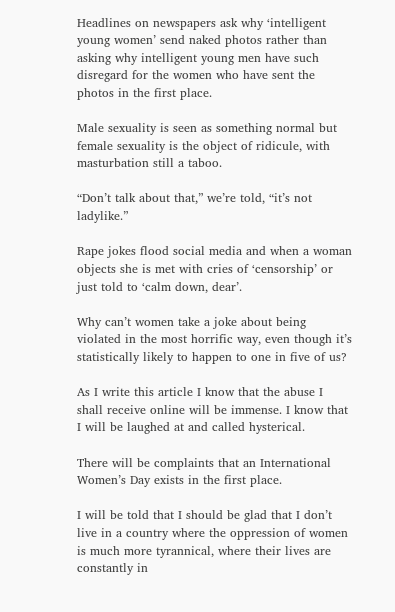Headlines on newspapers ask why ‘intelligent young women’ send naked photos rather than asking why intelligent young men have such disregard for the women who have sent the photos in the first place.

Male sexuality is seen as something normal but female sexuality is the object of ridicule, with masturbation still a taboo.

“Don’t talk about that,” we’re told, “it’s not ladylike.”

Rape jokes flood social media and when a woman objects she is met with cries of ‘censorship’ or just told to ‘calm down, dear’.

Why can’t women take a joke about being violated in the most horrific way, even though it’s statistically likely to happen to one in five of us?

As I write this article I know that the abuse I shall receive online will be immense. I know that I will be laughed at and called hysterical.

There will be complaints that an International Women’s Day exists in the first place.

I will be told that I should be glad that I don’t live in a country where the oppression of women is much more tyrannical, where their lives are constantly in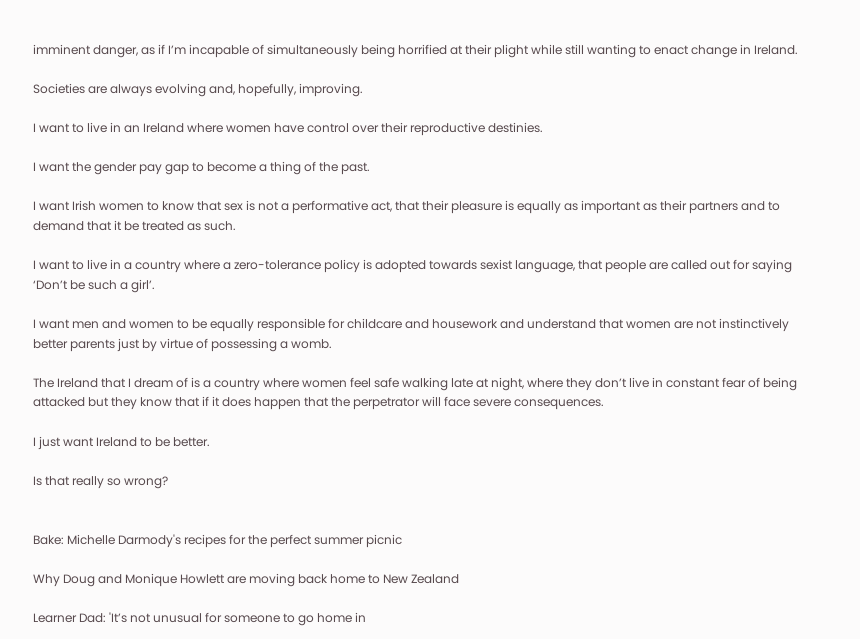imminent danger, as if I’m incapable of simultaneously being horrified at their plight while still wanting to enact change in Ireland.

Societies are always evolving and, hopefully, improving.

I want to live in an Ireland where women have control over their reproductive destinies.

I want the gender pay gap to become a thing of the past.

I want Irish women to know that sex is not a performative act, that their pleasure is equally as important as their partners and to demand that it be treated as such.

I want to live in a country where a zero-tolerance policy is adopted towards sexist language, that people are called out for saying ‘Don’t be such a girl’.

I want men and women to be equally responsible for childcare and housework and understand that women are not instinctively better parents just by virtue of possessing a womb.

The Ireland that I dream of is a country where women feel safe walking late at night, where they don’t live in constant fear of being attacked but they know that if it does happen that the perpetrator will face severe consequences.

I just want Ireland to be better.

Is that really so wrong?


Bake: Michelle Darmody's recipes for the perfect summer picnic

Why Doug and Monique Howlett are moving back home to New Zealand

Learner Dad: 'It’s not unusual for someone to go home in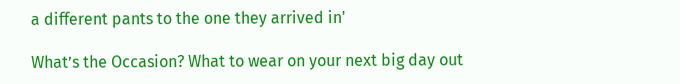a different pants to the one they arrived in'

What’s the Occasion? What to wear on your next big day out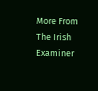More From The Irish Examiner